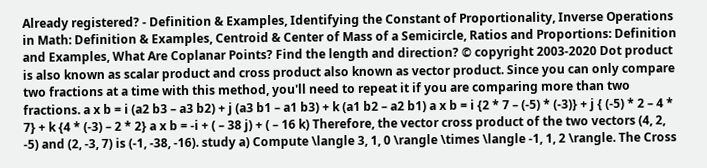Already registered? - Definition & Examples, Identifying the Constant of Proportionality, Inverse Operations in Math: Definition & Examples, Centroid & Center of Mass of a Semicircle, Ratios and Proportions: Definition and Examples, What Are Coplanar Points? Find the length and direction? © copyright 2003-2020 Dot product is also known as scalar product and cross product also known as vector product. Since you can only compare two fractions at a time with this method, you'll need to repeat it if you are comparing more than two fractions. a x b = i (a2 b3 – a3 b2) + j (a3 b1 – a1 b3) + k (a1 b2 – a2 b1) a x b = i {2 * 7 – (-5) * (-3)} + j { (-5) * 2 – 4 * 7} + k {4 * (-3) – 2 * 2} a x b = -i + ( – 38 j) + ( – 16 k) Therefore, the vector cross product of the two vectors (4, 2, -5) and (2, -3, 7) is (-1, -38, -16). study a) Compute \langle 3, 1, 0 \rangle \times \langle -1, 1, 2 \rangle. The Cross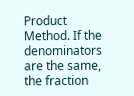Product Method. If the denominators are the same, the fraction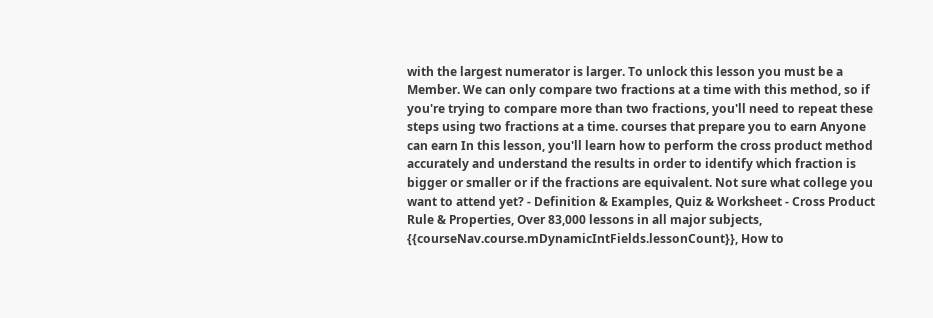with the largest numerator is larger. To unlock this lesson you must be a Member. We can only compare two fractions at a time with this method, so if you're trying to compare more than two fractions, you'll need to repeat these steps using two fractions at a time. courses that prepare you to earn Anyone can earn In this lesson, you'll learn how to perform the cross product method accurately and understand the results in order to identify which fraction is bigger or smaller or if the fractions are equivalent. Not sure what college you want to attend yet? - Definition & Examples, Quiz & Worksheet - Cross Product Rule & Properties, Over 83,000 lessons in all major subjects, {{courseNav.course.mDynamicIntFields.lessonCount}}, How to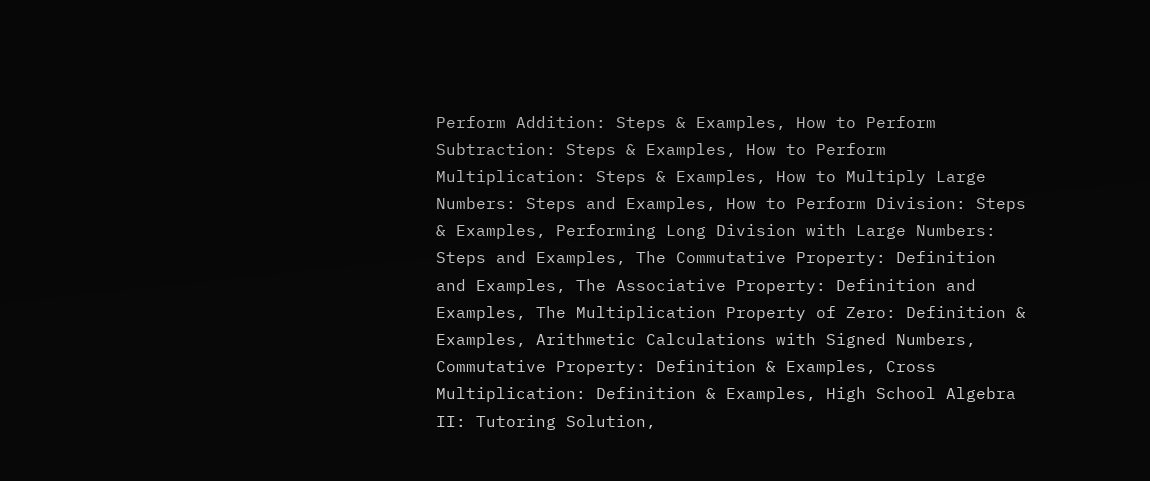Perform Addition: Steps & Examples, How to Perform Subtraction: Steps & Examples, How to Perform Multiplication: Steps & Examples, How to Multiply Large Numbers: Steps and Examples, How to Perform Division: Steps & Examples, Performing Long Division with Large Numbers: Steps and Examples, The Commutative Property: Definition and Examples, The Associative Property: Definition and Examples, The Multiplication Property of Zero: Definition & Examples, Arithmetic Calculations with Signed Numbers, Commutative Property: Definition & Examples, Cross Multiplication: Definition & Examples, High School Algebra II: Tutoring Solution,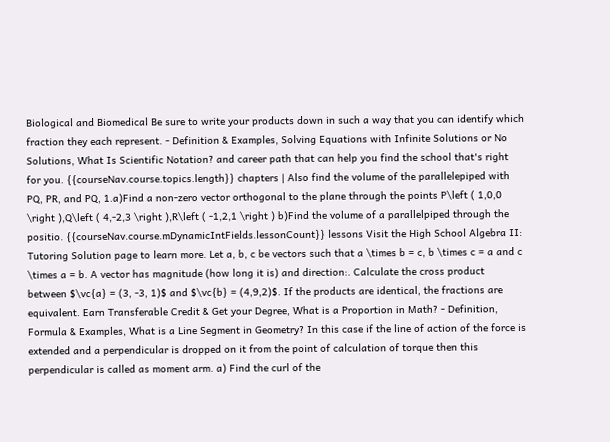Biological and Biomedical Be sure to write your products down in such a way that you can identify which fraction they each represent. - Definition & Examples, Solving Equations with Infinite Solutions or No Solutions, What Is Scientific Notation? and career path that can help you find the school that's right for you. {{courseNav.course.topics.length}} chapters | Also find the volume of the parallelepiped with PQ, PR, and PQ, 1.a)Find a non-zero vector orthogonal to the plane through the points P\left ( 1,0,0 \right ),Q\left ( 4,-2,3 \right ),R\left ( -1,2,1 \right ) b)Find the volume of a parallelpiped through the positio. {{courseNav.course.mDynamicIntFields.lessonCount}} lessons Visit the High School Algebra II: Tutoring Solution page to learn more. Let a, b, c be vectors such that a \times b = c, b \times c = a and c \times a = b. A vector has magnitude (how long it is) and direction:. Calculate the cross product between $\vc{a} = (3, -3, 1)$ and $\vc{b} = (4,9,2)$. If the products are identical, the fractions are equivalent. Earn Transferable Credit & Get your Degree, What is a Proportion in Math? - Definition, Formula & Examples, What is a Line Segment in Geometry? In this case if the line of action of the force is extended and a perpendicular is dropped on it from the point of calculation of torque then this perpendicular is called as moment arm. a) Find the curl of the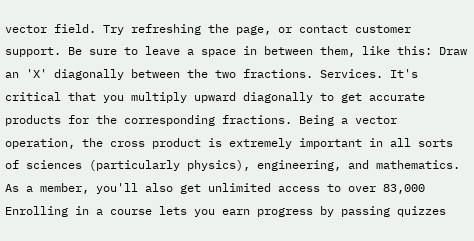vector field. Try refreshing the page, or contact customer support. Be sure to leave a space in between them, like this: Draw an 'X' diagonally between the two fractions. Services. It's critical that you multiply upward diagonally to get accurate products for the corresponding fractions. Being a vector operation, the cross product is extremely important in all sorts of sciences (particularly physics), engineering, and mathematics. As a member, you'll also get unlimited access to over 83,000 Enrolling in a course lets you earn progress by passing quizzes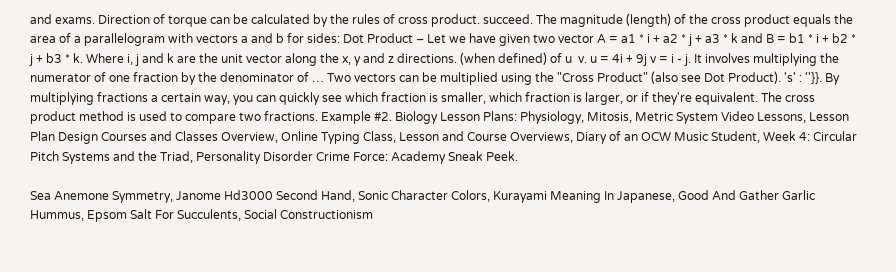and exams. Direction of torque can be calculated by the rules of cross product. succeed. The magnitude (length) of the cross product equals the area of a parallelogram with vectors a and b for sides: Dot Product – Let we have given two vector A = a1 * i + a2 * j + a3 * k and B = b1 * i + b2 * j + b3 * k. Where i, j and k are the unit vector along the x, y and z directions. (when defined) of u  v. u = 4i + 9j v = i - j. It involves multiplying the numerator of one fraction by the denominator of … Two vectors can be multiplied using the "Cross Product" (also see Dot Product). 's' : ''}}. By multiplying fractions a certain way, you can quickly see which fraction is smaller, which fraction is larger, or if they're equivalent. The cross product method is used to compare two fractions. Example #2. Biology Lesson Plans: Physiology, Mitosis, Metric System Video Lessons, Lesson Plan Design Courses and Classes Overview, Online Typing Class, Lesson and Course Overviews, Diary of an OCW Music Student, Week 4: Circular Pitch Systems and the Triad, Personality Disorder Crime Force: Academy Sneak Peek.

Sea Anemone Symmetry, Janome Hd3000 Second Hand, Sonic Character Colors, Kurayami Meaning In Japanese, Good And Gather Garlic Hummus, Epsom Salt For Succulents, Social Constructionism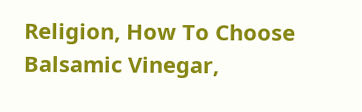Religion, How To Choose Balsamic Vinegar,